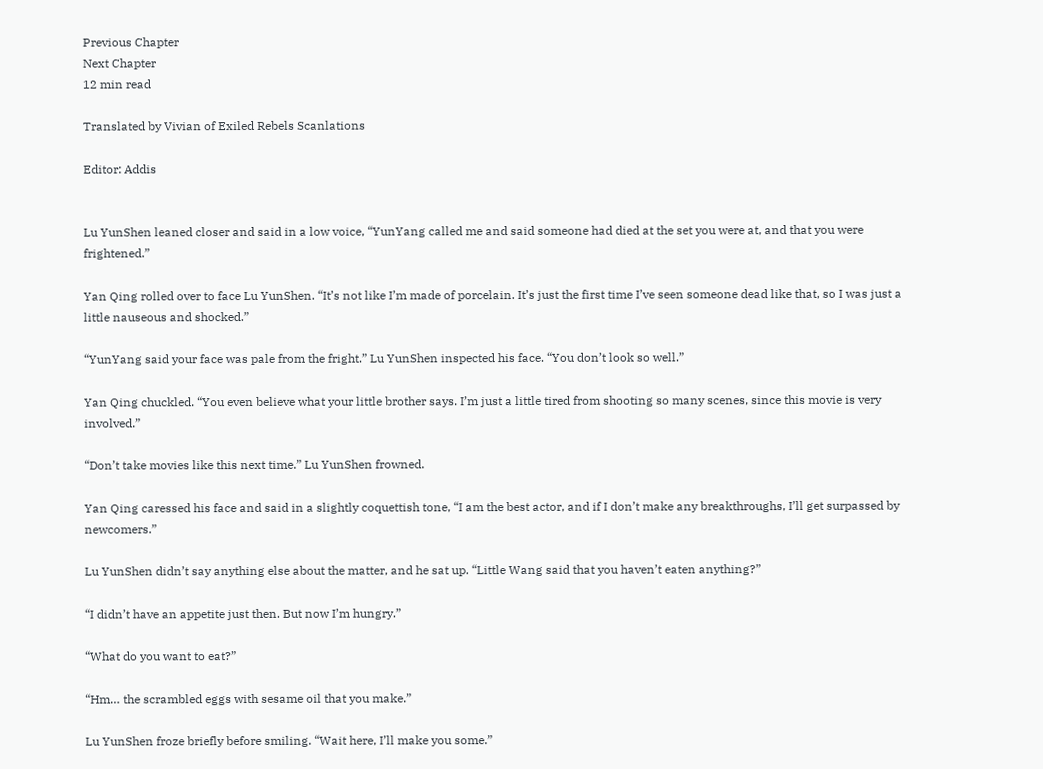Previous Chapter
Next Chapter
12 min read

Translated by Vivian of Exiled Rebels Scanlations

Editor: Addis


Lu YunShen leaned closer and said in a low voice, “YunYang called me and said someone had died at the set you were at, and that you were frightened.”

Yan Qing rolled over to face Lu YunShen. “It’s not like I’m made of porcelain. It’s just the first time I’ve seen someone dead like that, so I was just a little nauseous and shocked.”

“YunYang said your face was pale from the fright.” Lu YunShen inspected his face. “You don’t look so well.”

Yan Qing chuckled. “You even believe what your little brother says. I’m just a little tired from shooting so many scenes, since this movie is very involved.”

“Don’t take movies like this next time.” Lu YunShen frowned.

Yan Qing caressed his face and said in a slightly coquettish tone, “I am the best actor, and if I don’t make any breakthroughs, I’ll get surpassed by newcomers.”

Lu YunShen didn’t say anything else about the matter, and he sat up. “Little Wang said that you haven’t eaten anything?”

“I didn’t have an appetite just then. But now I’m hungry.”

“What do you want to eat?”

“Hm… the scrambled eggs with sesame oil that you make.”

Lu YunShen froze briefly before smiling. “Wait here, I’ll make you some.”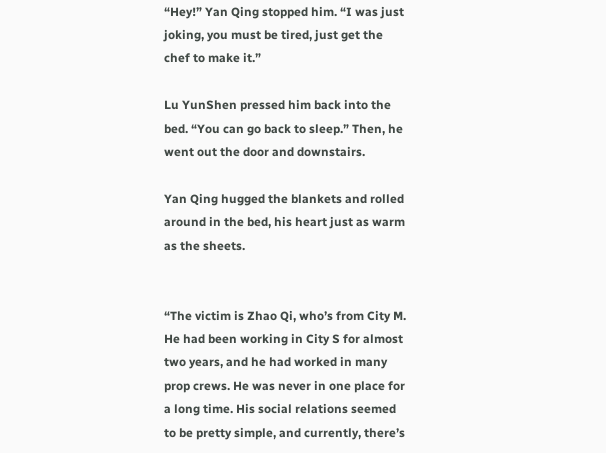“Hey!” Yan Qing stopped him. “I was just joking, you must be tired, just get the chef to make it.”

Lu YunShen pressed him back into the bed. “You can go back to sleep.” Then, he went out the door and downstairs.

Yan Qing hugged the blankets and rolled around in the bed, his heart just as warm as the sheets.


“The victim is Zhao Qi, who’s from City M. He had been working in City S for almost two years, and he had worked in many prop crews. He was never in one place for a long time. His social relations seemed to be pretty simple, and currently, there’s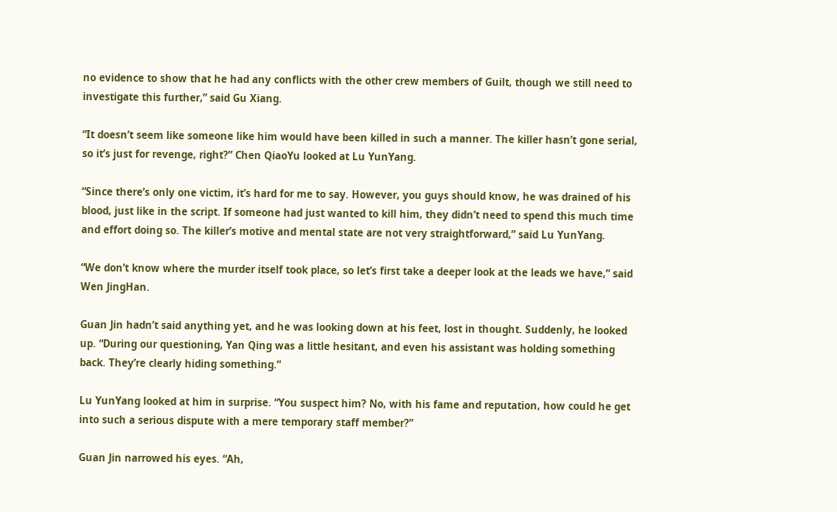no evidence to show that he had any conflicts with the other crew members of Guilt, though we still need to investigate this further,” said Gu Xiang.

“It doesn’t seem like someone like him would have been killed in such a manner. The killer hasn’t gone serial, so it’s just for revenge, right?” Chen QiaoYu looked at Lu YunYang.

“Since there’s only one victim, it’s hard for me to say. However, you guys should know, he was drained of his blood, just like in the script. If someone had just wanted to kill him, they didn’t need to spend this much time and effort doing so. The killer’s motive and mental state are not very straightforward,” said Lu YunYang.

“We don’t know where the murder itself took place, so let’s first take a deeper look at the leads we have,” said Wen JingHan.

Guan Jin hadn’t said anything yet, and he was looking down at his feet, lost in thought. Suddenly, he looked up. “During our questioning, Yan Qing was a little hesitant, and even his assistant was holding something back. They’re clearly hiding something.”

Lu YunYang looked at him in surprise. “You suspect him? No, with his fame and reputation, how could he get into such a serious dispute with a mere temporary staff member?”

Guan Jin narrowed his eyes. “Ah,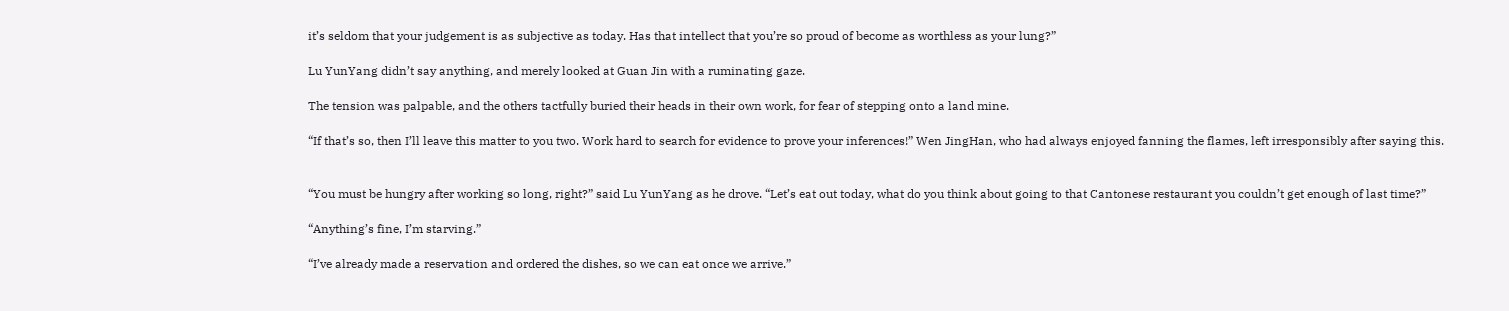it’s seldom that your judgement is as subjective as today. Has that intellect that you’re so proud of become as worthless as your lung?”

Lu YunYang didn’t say anything, and merely looked at Guan Jin with a ruminating gaze.

The tension was palpable, and the others tactfully buried their heads in their own work, for fear of stepping onto a land mine.

“If that’s so, then I’ll leave this matter to you two. Work hard to search for evidence to prove your inferences!” Wen JingHan, who had always enjoyed fanning the flames, left irresponsibly after saying this.


“You must be hungry after working so long, right?” said Lu YunYang as he drove. “Let’s eat out today, what do you think about going to that Cantonese restaurant you couldn’t get enough of last time?”

“Anything’s fine, I’m starving.”

“I’ve already made a reservation and ordered the dishes, so we can eat once we arrive.”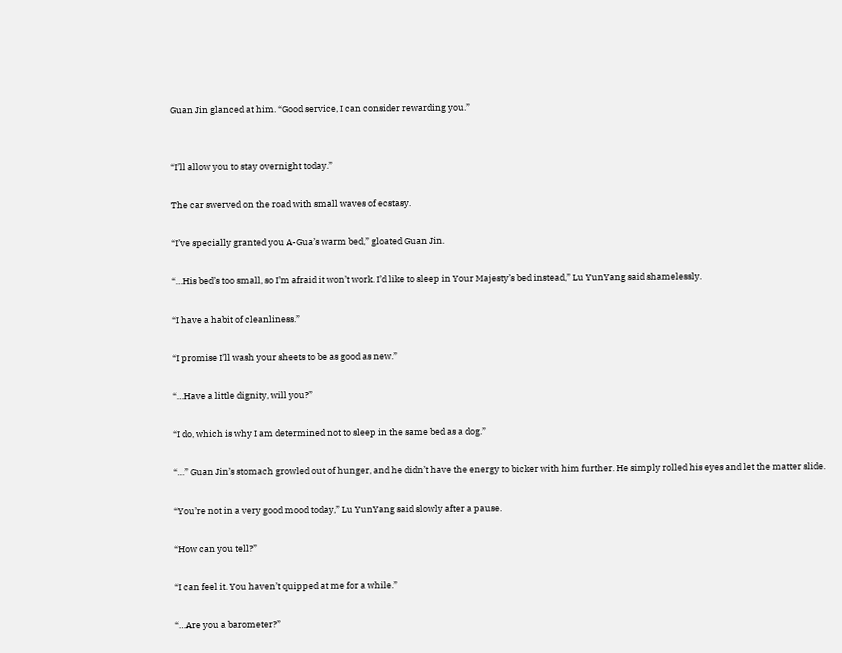Guan Jin glanced at him. “Good service, I can consider rewarding you.”


“I’ll allow you to stay overnight today.”

The car swerved on the road with small waves of ecstasy.

“I’ve specially granted you A-Gua’s warm bed,” gloated Guan Jin.

“…His bed’s too small, so I’m afraid it won’t work. I’d like to sleep in Your Majesty’s bed instead,” Lu YunYang said shamelessly.

“I have a habit of cleanliness.”

“I promise I’ll wash your sheets to be as good as new.”

“…Have a little dignity, will you?”

“I do, which is why I am determined not to sleep in the same bed as a dog.”

“…” Guan Jin’s stomach growled out of hunger, and he didn’t have the energy to bicker with him further. He simply rolled his eyes and let the matter slide.

“You’re not in a very good mood today,” Lu YunYang said slowly after a pause.

“How can you tell?”

“I can feel it. You haven’t quipped at me for a while.”

“…Are you a barometer?”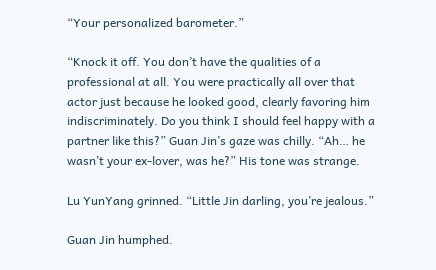“Your personalized barometer.”

“Knock it off. You don’t have the qualities of a professional at all. You were practically all over that actor just because he looked good, clearly favoring him indiscriminately. Do you think I should feel happy with a partner like this?” Guan Jin’s gaze was chilly. “Ah… he wasn’t your ex-lover, was he?” His tone was strange.

Lu YunYang grinned. “Little Jin darling, you’re jealous.”

Guan Jin humphed.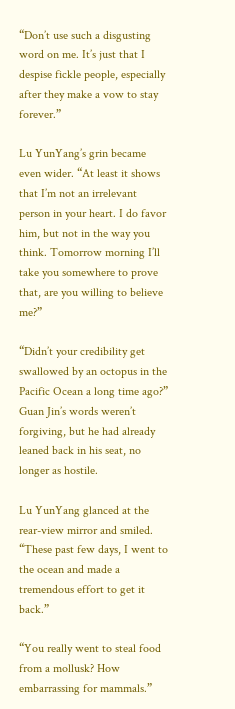“Don’t use such a disgusting word on me. It’s just that I despise fickle people, especially after they make a vow to stay forever.”

Lu YunYang’s grin became even wider. “At least it shows that I’m not an irrelevant person in your heart. I do favor him, but not in the way you think. Tomorrow morning I’ll take you somewhere to prove that, are you willing to believe me?”

“Didn’t your credibility get swallowed by an octopus in the Pacific Ocean a long time ago?” Guan Jin’s words weren’t forgiving, but he had already leaned back in his seat, no longer as hostile.

Lu YunYang glanced at the rear-view mirror and smiled. “These past few days, I went to the ocean and made a tremendous effort to get it back.”

“You really went to steal food from a mollusk? How embarrassing for mammals.”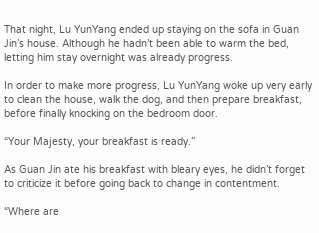That night, Lu YunYang ended up staying on the sofa in Guan Jin’s house. Although he hadn’t been able to warm the bed, letting him stay overnight was already progress.

In order to make more progress, Lu YunYang woke up very early to clean the house, walk the dog, and then prepare breakfast, before finally knocking on the bedroom door.

“Your Majesty, your breakfast is ready.”

As Guan Jin ate his breakfast with bleary eyes, he didn’t forget to criticize it before going back to change in contentment.

“Where are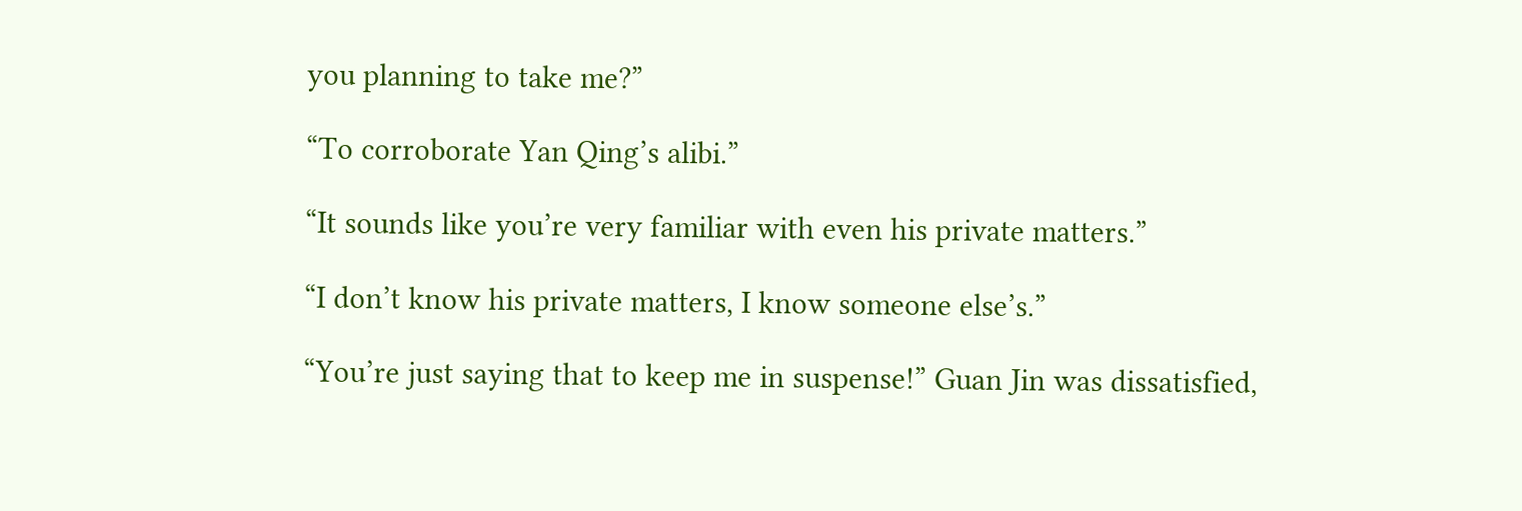you planning to take me?”

“To corroborate Yan Qing’s alibi.”

“It sounds like you’re very familiar with even his private matters.”

“I don’t know his private matters, I know someone else’s.”

“You’re just saying that to keep me in suspense!” Guan Jin was dissatisfied,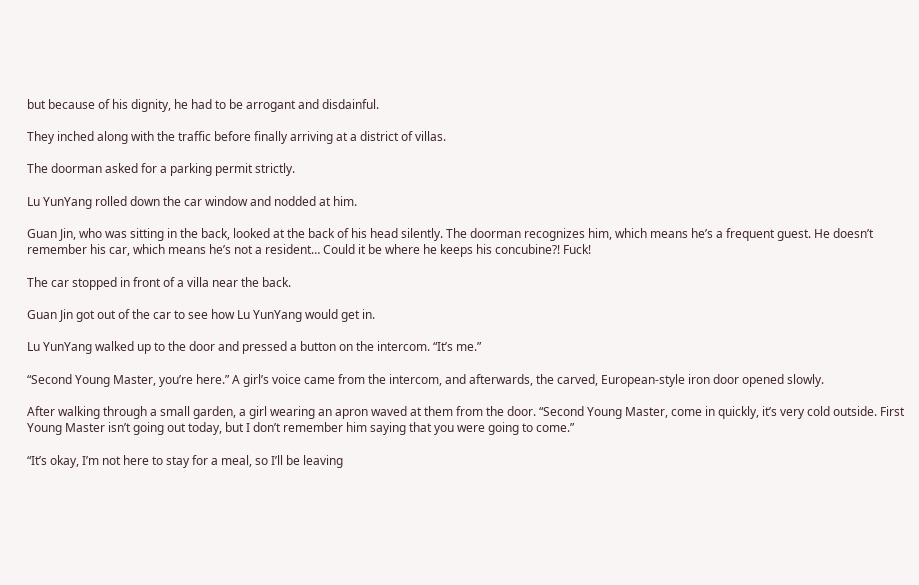but because of his dignity, he had to be arrogant and disdainful.

They inched along with the traffic before finally arriving at a district of villas.

The doorman asked for a parking permit strictly.

Lu YunYang rolled down the car window and nodded at him.

Guan Jin, who was sitting in the back, looked at the back of his head silently. The doorman recognizes him, which means he’s a frequent guest. He doesn’t remember his car, which means he’s not a resident… Could it be where he keeps his concubine?! Fuck!

The car stopped in front of a villa near the back.

Guan Jin got out of the car to see how Lu YunYang would get in.

Lu YunYang walked up to the door and pressed a button on the intercom. “It’s me.”

“Second Young Master, you’re here.” A girl’s voice came from the intercom, and afterwards, the carved, European-style iron door opened slowly.

After walking through a small garden, a girl wearing an apron waved at them from the door. “Second Young Master, come in quickly, it’s very cold outside. First Young Master isn’t going out today, but I don’t remember him saying that you were going to come.”

“It’s okay, I’m not here to stay for a meal, so I’ll be leaving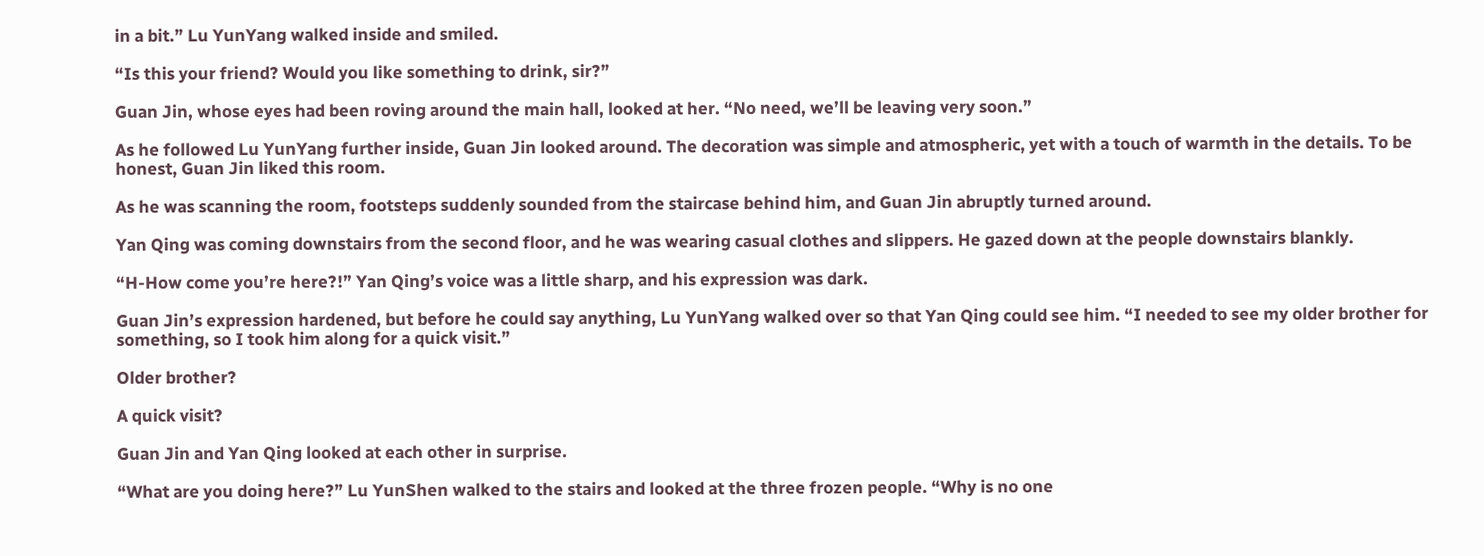in a bit.” Lu YunYang walked inside and smiled.

“Is this your friend? Would you like something to drink, sir?”

Guan Jin, whose eyes had been roving around the main hall, looked at her. “No need, we’ll be leaving very soon.”

As he followed Lu YunYang further inside, Guan Jin looked around. The decoration was simple and atmospheric, yet with a touch of warmth in the details. To be honest, Guan Jin liked this room.

As he was scanning the room, footsteps suddenly sounded from the staircase behind him, and Guan Jin abruptly turned around.

Yan Qing was coming downstairs from the second floor, and he was wearing casual clothes and slippers. He gazed down at the people downstairs blankly.

“H-How come you’re here?!” Yan Qing’s voice was a little sharp, and his expression was dark.

Guan Jin’s expression hardened, but before he could say anything, Lu YunYang walked over so that Yan Qing could see him. “I needed to see my older brother for something, so I took him along for a quick visit.”

Older brother?

A quick visit?

Guan Jin and Yan Qing looked at each other in surprise.

“What are you doing here?” Lu YunShen walked to the stairs and looked at the three frozen people. “Why is no one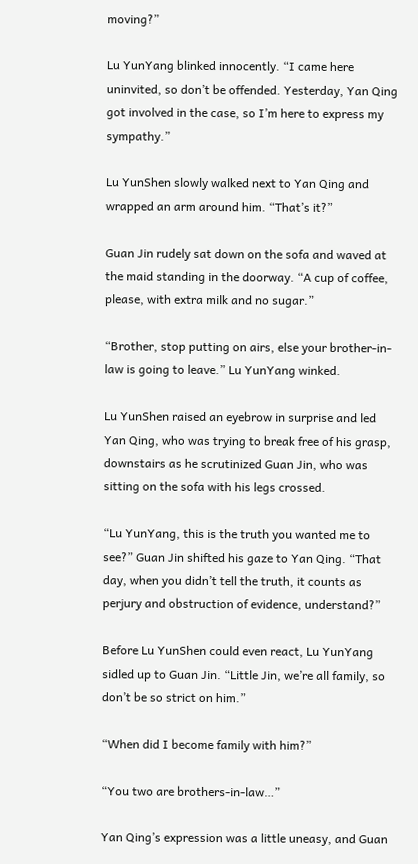moving?”

Lu YunYang blinked innocently. “I came here uninvited, so don’t be offended. Yesterday, Yan Qing got involved in the case, so I’m here to express my sympathy.”

Lu YunShen slowly walked next to Yan Qing and wrapped an arm around him. “That’s it?”

Guan Jin rudely sat down on the sofa and waved at the maid standing in the doorway. “A cup of coffee, please, with extra milk and no sugar.”

“Brother, stop putting on airs, else your brother-in-law is going to leave.” Lu YunYang winked.

Lu YunShen raised an eyebrow in surprise and led Yan Qing, who was trying to break free of his grasp, downstairs as he scrutinized Guan Jin, who was sitting on the sofa with his legs crossed.

“Lu YunYang, this is the truth you wanted me to see?” Guan Jin shifted his gaze to Yan Qing. “That day, when you didn’t tell the truth, it counts as perjury and obstruction of evidence, understand?”

Before Lu YunShen could even react, Lu YunYang sidled up to Guan Jin. “Little Jin, we’re all family, so don’t be so strict on him.”

“When did I become family with him?”

“You two are brothers-in-law…”

Yan Qing’s expression was a little uneasy, and Guan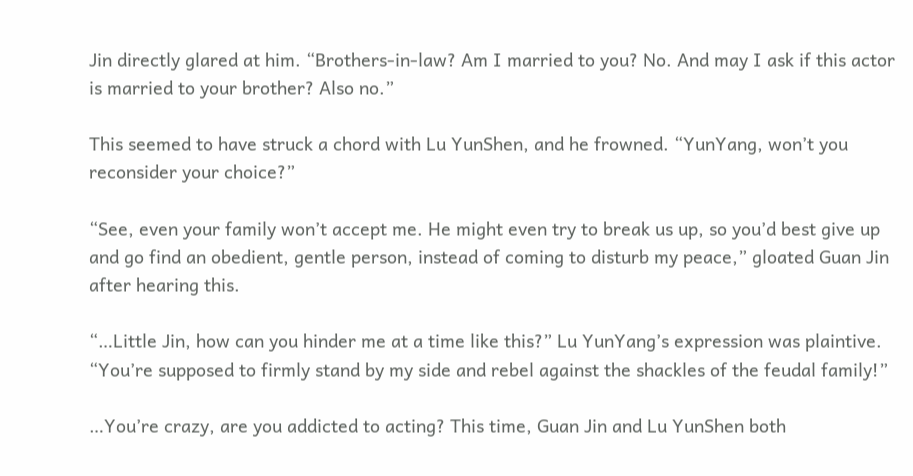Jin directly glared at him. “Brothers-in-law? Am I married to you? No. And may I ask if this actor is married to your brother? Also no.”

This seemed to have struck a chord with Lu YunShen, and he frowned. “YunYang, won’t you reconsider your choice?”

“See, even your family won’t accept me. He might even try to break us up, so you’d best give up and go find an obedient, gentle person, instead of coming to disturb my peace,” gloated Guan Jin after hearing this.

“…Little Jin, how can you hinder me at a time like this?” Lu YunYang’s expression was plaintive. “You’re supposed to firmly stand by my side and rebel against the shackles of the feudal family!”

…You’re crazy, are you addicted to acting? This time, Guan Jin and Lu YunShen both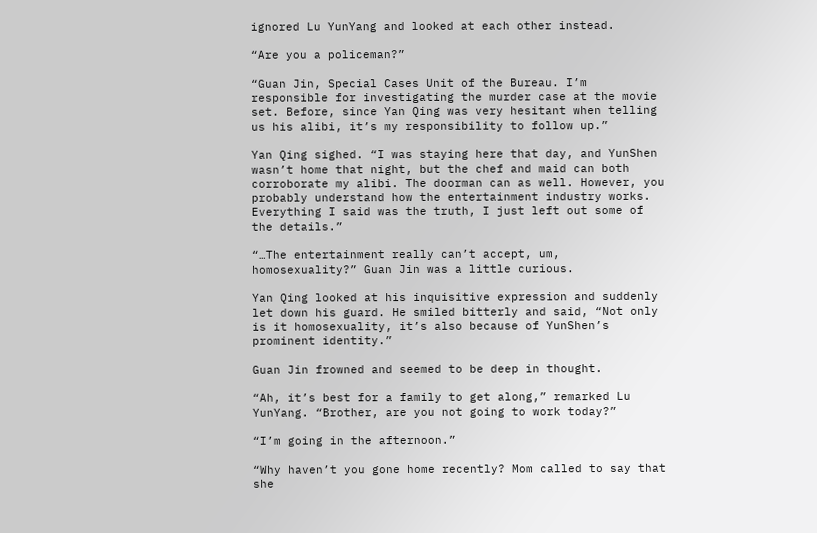ignored Lu YunYang and looked at each other instead.

“Are you a policeman?”

“Guan Jin, Special Cases Unit of the Bureau. I’m responsible for investigating the murder case at the movie set. Before, since Yan Qing was very hesitant when telling us his alibi, it’s my responsibility to follow up.”

Yan Qing sighed. “I was staying here that day, and YunShen wasn’t home that night, but the chef and maid can both corroborate my alibi. The doorman can as well. However, you probably understand how the entertainment industry works. Everything I said was the truth, I just left out some of the details.”

“…The entertainment really can’t accept, um, homosexuality?” Guan Jin was a little curious.

Yan Qing looked at his inquisitive expression and suddenly let down his guard. He smiled bitterly and said, “Not only is it homosexuality, it’s also because of YunShen’s prominent identity.”

Guan Jin frowned and seemed to be deep in thought.

“Ah, it’s best for a family to get along,” remarked Lu YunYang. “Brother, are you not going to work today?”

“I’m going in the afternoon.”

“Why haven’t you gone home recently? Mom called to say that she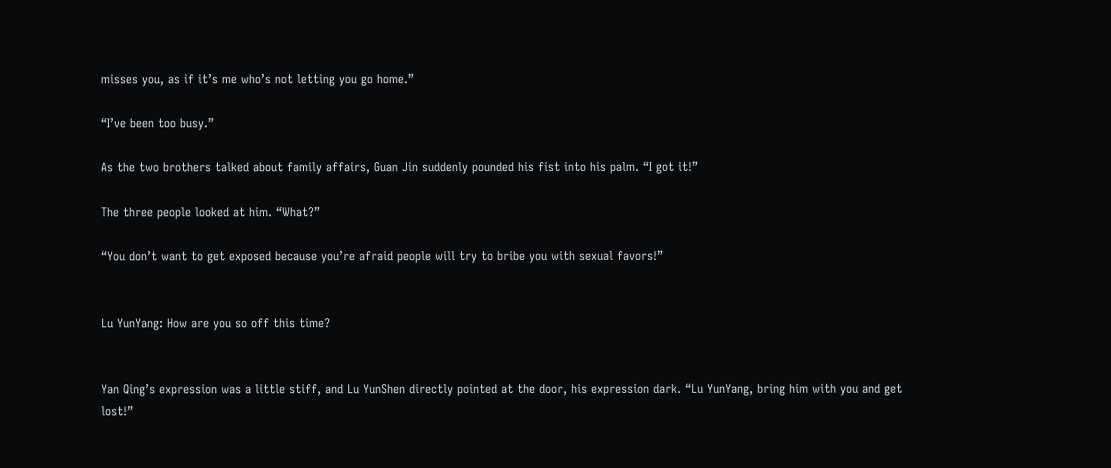misses you, as if it’s me who’s not letting you go home.”

“I’ve been too busy.”

As the two brothers talked about family affairs, Guan Jin suddenly pounded his fist into his palm. “I got it!”

The three people looked at him. “What?”

“You don’t want to get exposed because you’re afraid people will try to bribe you with sexual favors!”


Lu YunYang: How are you so off this time?


Yan Qing’s expression was a little stiff, and Lu YunShen directly pointed at the door, his expression dark. “Lu YunYang, bring him with you and get lost!”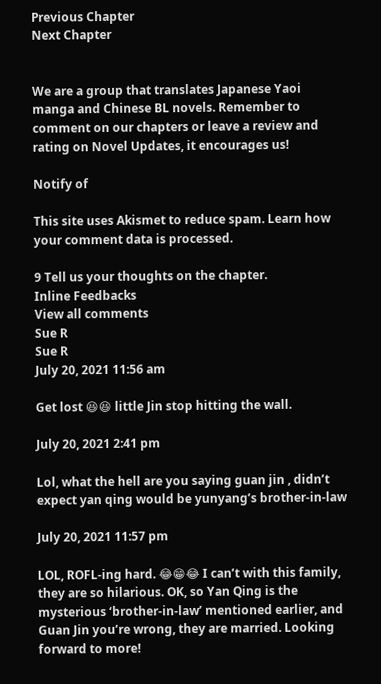Previous Chapter
Next Chapter


We are a group that translates Japanese Yaoi manga and Chinese BL novels. Remember to comment on our chapters or leave a review and rating on Novel Updates, it encourages us!

Notify of

This site uses Akismet to reduce spam. Learn how your comment data is processed.

9 Tell us your thoughts on the chapter.
Inline Feedbacks
View all comments
Sue R
Sue R
July 20, 2021 11:56 am

Get lost 😆😆 little Jin stop hitting the wall.

July 20, 2021 2:41 pm

Lol, what the hell are you saying guan jin , didn’t expect yan qing would be yunyang’s brother-in-law

July 20, 2021 11:57 pm

LOL, ROFL-ing hard. 😂😁😂 I can’t with this family, they are so hilarious. OK, so Yan Qing is the mysterious ‘brother-in-law’ mentioned earlier, and Guan Jin you’re wrong, they are married. Looking forward to more!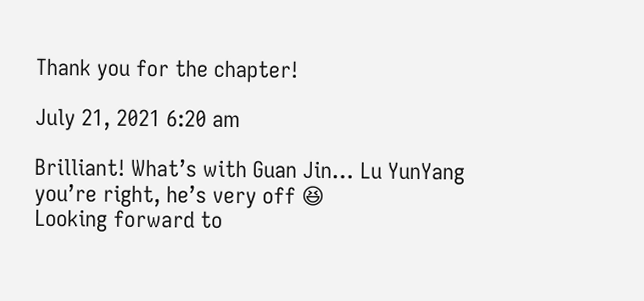Thank you for the chapter!

July 21, 2021 6:20 am

Brilliant! What’s with Guan Jin… Lu YunYang you’re right, he’s very off 😆
Looking forward to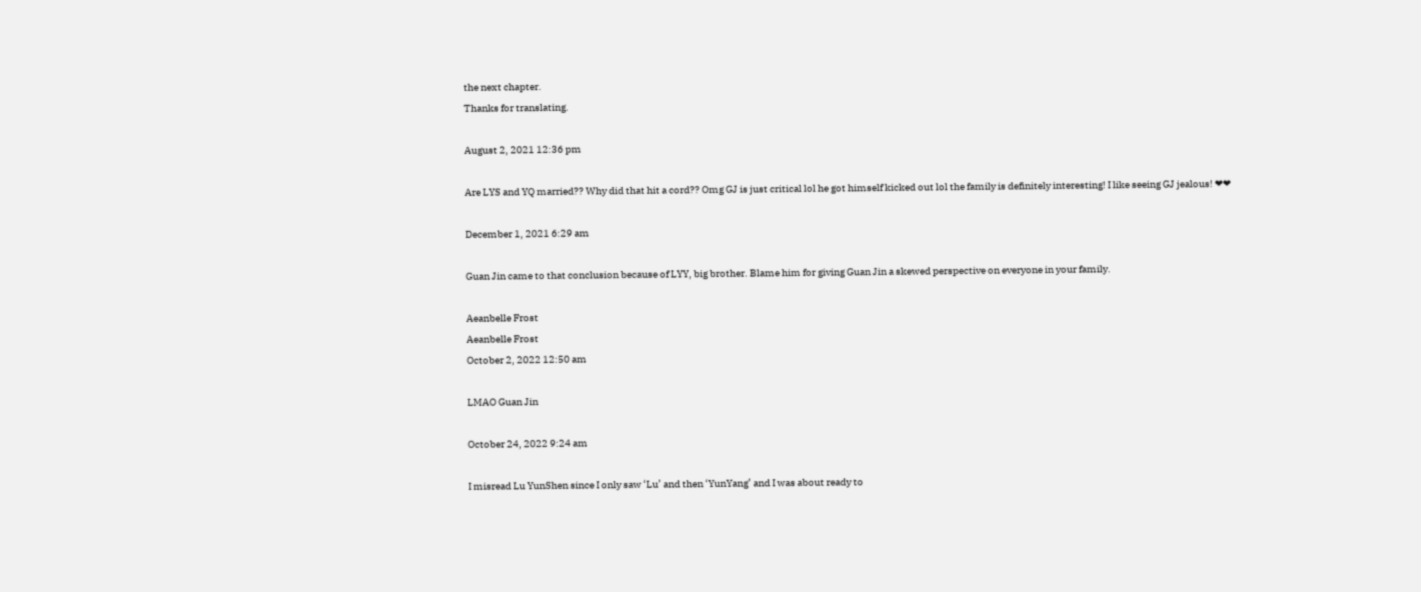the next chapter.
Thanks for translating.

August 2, 2021 12:36 pm

Are LYS and YQ married?? Why did that hit a cord?? Omg GJ is just critical lol he got himself kicked out lol the family is definitely interesting! I like seeing GJ jealous! ❤❤

December 1, 2021 6:29 am

Guan Jin came to that conclusion because of LYY, big brother. Blame him for giving Guan Jin a skewed perspective on everyone in your family.

Aeanbelle Frost
Aeanbelle Frost
October 2, 2022 12:50 am

LMAO Guan Jin

October 24, 2022 9:24 am

I misread Lu YunShen since I only saw ‘Lu’ and then ‘YunYang’ and I was about ready to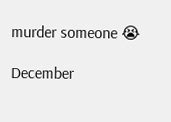murder someone 😭

December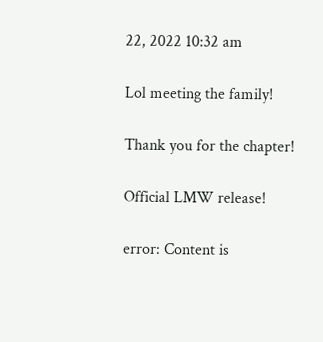22, 2022 10:32 am

Lol meeting the family!

Thank you for the chapter!

Official LMW release!

error: Content is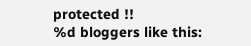protected !!
%d bloggers like this: